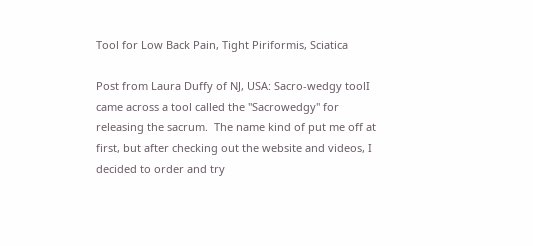Tool for Low Back Pain, Tight Piriformis, Sciatica

Post from Laura Duffy of NJ, USA: Sacro-wedgy toolI came across a tool called the "Sacrowedgy" for releasing the sacrum.  The name kind of put me off at first, but after checking out the website and videos, I decided to order and try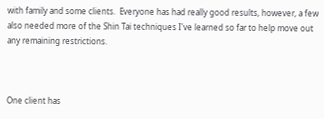with family and some clients.  Everyone has had really good results, however, a few also needed more of the Shin Tai techniques I've learned so far to help move out any remaining restrictions.



One client has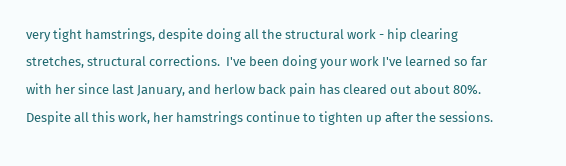very tight hamstrings, despite doing all the structural work - hip clearing stretches, structural corrections.  I've been doing your work I've learned so far with her since last January, and herlow back pain has cleared out about 80%.  Despite all this work, her hamstrings continue to tighten up after the sessions.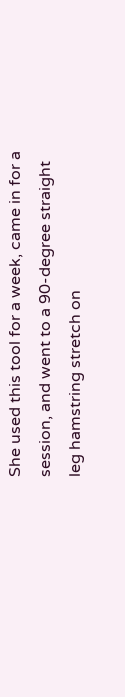She used this tool for a week, came in for a session, and went to a 90-degree straight leg hamstring stretch on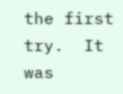the first try.  It was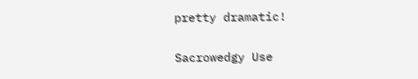pretty dramatic!

Sacrowedgy Use